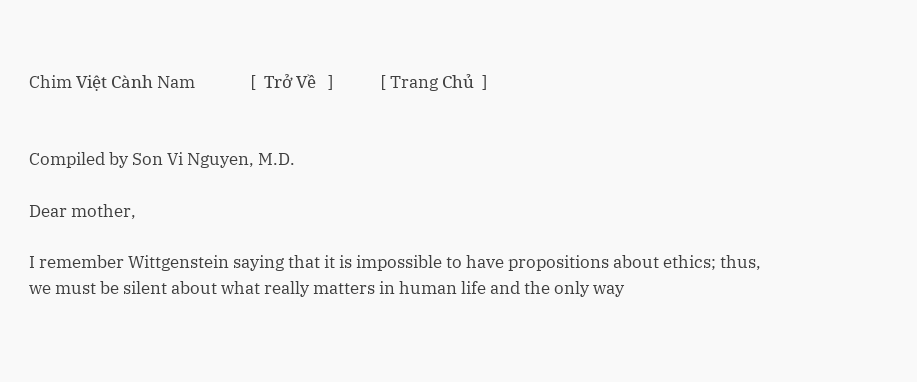Chim Việt Cành Nam              [  Trở Về   ]            [ Trang Chủ  ]


Compiled by Son Vi Nguyen, M.D.

Dear mother,

I remember Wittgenstein saying that it is impossible to have propositions about ethics; thus, we must be silent about what really matters in human life and the only way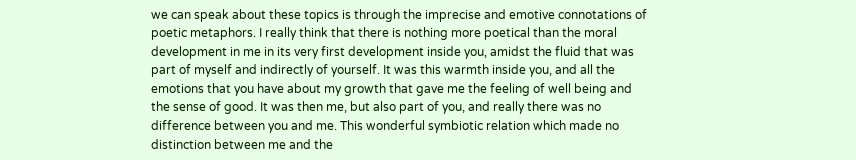we can speak about these topics is through the imprecise and emotive connotations of poetic metaphors. I really think that there is nothing more poetical than the moral development in me in its very first development inside you, amidst the fluid that was part of myself and indirectly of yourself. It was this warmth inside you, and all the emotions that you have about my growth that gave me the feeling of well being and the sense of good. It was then me, but also part of you, and really there was no difference between you and me. This wonderful symbiotic relation which made no distinction between me and the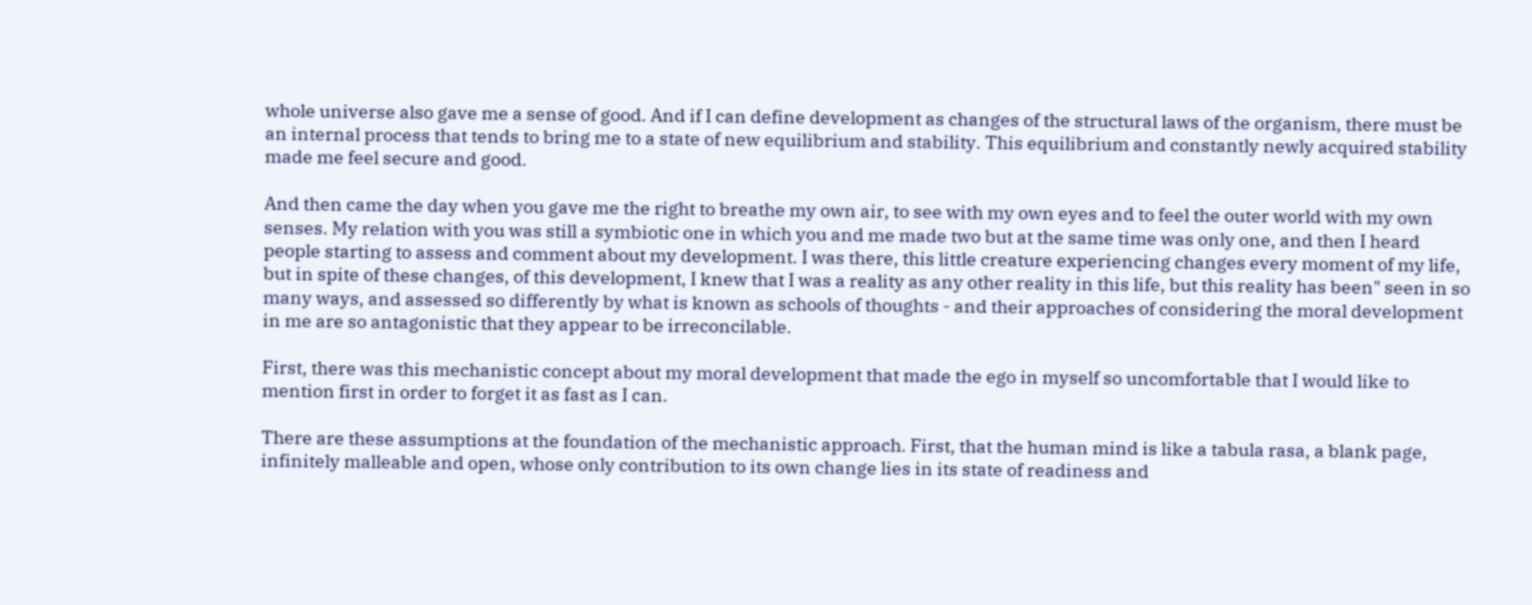whole universe also gave me a sense of good. And if I can define development as changes of the structural laws of the organism, there must be an internal process that tends to bring me to a state of new equilibrium and stability. This equilibrium and constantly newly acquired stability made me feel secure and good.

And then came the day when you gave me the right to breathe my own air, to see with my own eyes and to feel the outer world with my own senses. My relation with you was still a symbiotic one in which you and me made two but at the same time was only one, and then I heard people starting to assess and comment about my development. I was there, this little creature experiencing changes every moment of my life, but in spite of these changes, of this development, I knew that I was a reality as any other reality in this life, but this reality has been" seen in so many ways, and assessed so differently by what is known as schools of thoughts - and their approaches of considering the moral development in me are so antagonistic that they appear to be irreconcilable.

First, there was this mechanistic concept about my moral development that made the ego in myself so uncomfortable that I would like to mention first in order to forget it as fast as I can.

There are these assumptions at the foundation of the mechanistic approach. First, that the human mind is like a tabula rasa, a blank page, infinitely malleable and open, whose only contribution to its own change lies in its state of readiness and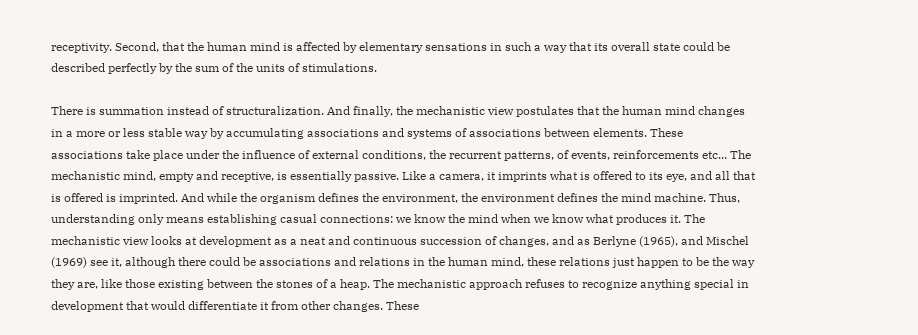receptivity. Second, that the human mind is affected by elementary sensations in such a way that its overall state could be described perfectly by the sum of the units of stimulations.

There is summation instead of structuralization. And finally, the mechanistic view postulates that the human mind changes in a more or less stable way by accumulating associations and systems of associations between elements. These associations take place under the influence of external conditions, the recurrent patterns, of events, reinforcements etc... The mechanistic mind, empty and receptive, is essentially passive. Like a camera, it imprints what is offered to its eye, and all that is offered is imprinted. And while the organism defines the environment, the environment defines the mind machine. Thus, understanding only means establishing casual connections: we know the mind when we know what produces it. The mechanistic view looks at development as a neat and continuous succession of changes, and as Berlyne (1965), and Mischel (1969) see it, although there could be associations and relations in the human mind, these relations just happen to be the way they are, like those existing between the stones of a heap. The mechanistic approach refuses to recognize anything special in development that would differentiate it from other changes. These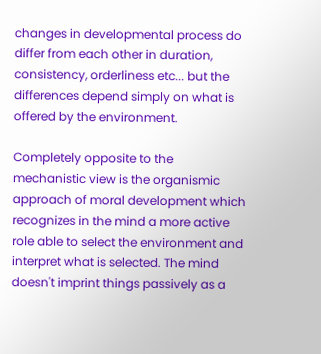changes in developmental process do differ from each other in duration, consistency, orderliness etc... but the differences depend simply on what is offered by the environment.

Completely opposite to the mechanistic view is the organismic approach of moral development which recognizes in the mind a more active role able to select the environment and interpret what is selected. The mind doesn't imprint things passively as a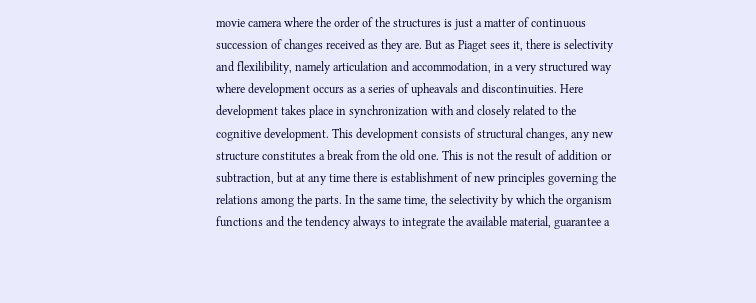movie camera where the order of the structures is just a matter of continuous succession of changes received as they are. But as Piaget sees it, there is selectivity and flexilibility, namely articulation and accommodation, in a very structured way where development occurs as a series of upheavals and discontinuities. Here development takes place in synchronization with and closely related to the cognitive development. This development consists of structural changes, any new structure constitutes a break from the old one. This is not the result of addition or subtraction, but at any time there is establishment of new principles governing the relations among the parts. In the same time, the selectivity by which the organism functions and the tendency always to integrate the available material, guarantee a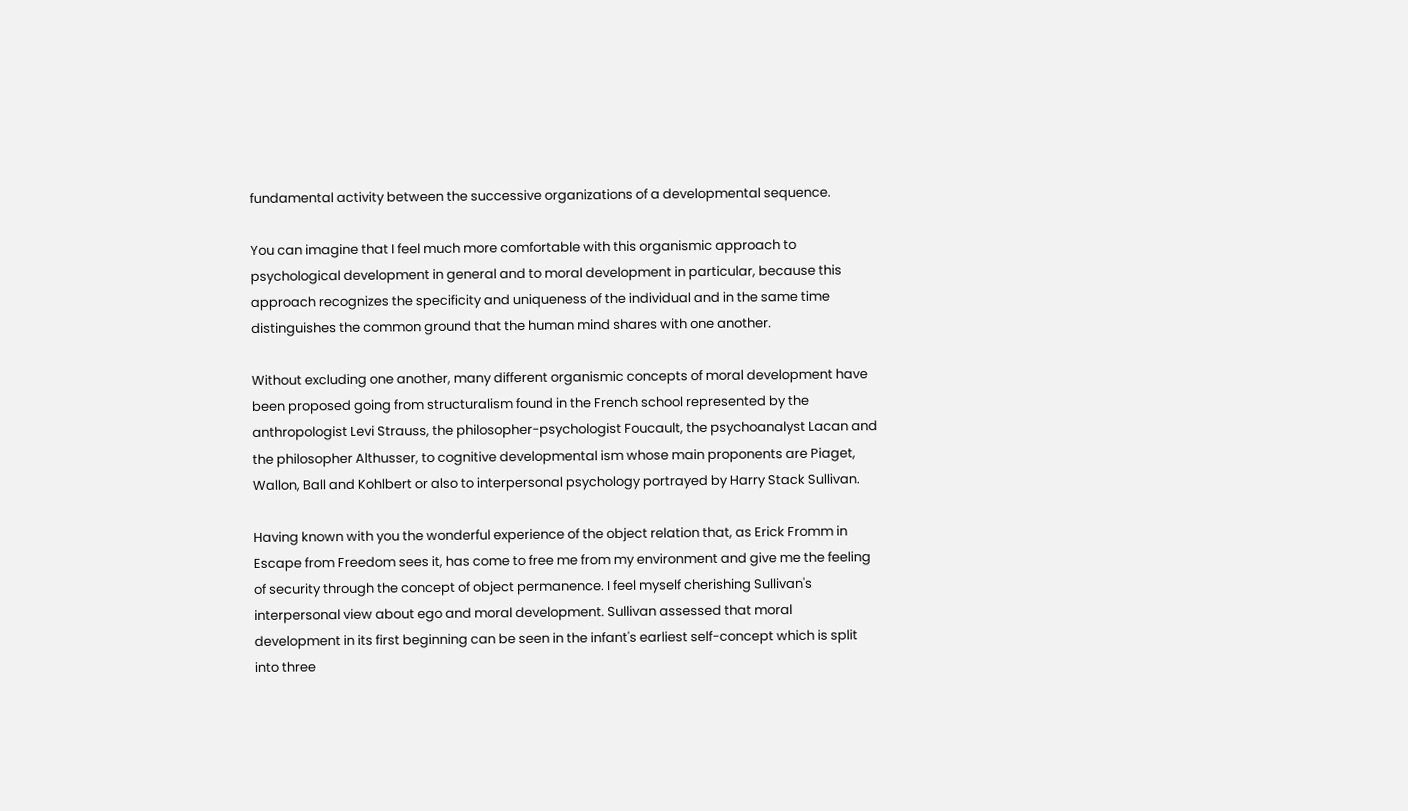fundamental activity between the successive organizations of a developmental sequence.

You can imagine that I feel much more comfortable with this organismic approach to psychological development in general and to moral development in particular, because this approach recognizes the specificity and uniqueness of the individual and in the same time distinguishes the common ground that the human mind shares with one another.

Without excluding one another, many different organismic concepts of moral development have been proposed going from structuralism found in the French school represented by the anthropologist Levi Strauss, the philosopher-psychologist Foucault, the psychoanalyst Lacan and the philosopher Althusser, to cognitive developmental ism whose main proponents are Piaget, Wallon, Ball and Kohlbert or also to interpersonal psychology portrayed by Harry Stack Sullivan.

Having known with you the wonderful experience of the object relation that, as Erick Fromm in Escape from Freedom sees it, has come to free me from my environment and give me the feeling of security through the concept of object permanence. I feel myself cherishing Sullivan's interpersonal view about ego and moral development. Sullivan assessed that moral development in its first beginning can be seen in the infant's earliest self-concept which is split into three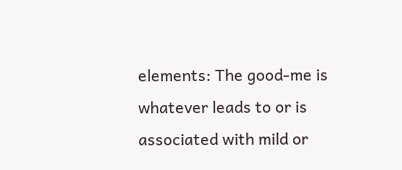elements: The good-me is whatever leads to or is associated with mild or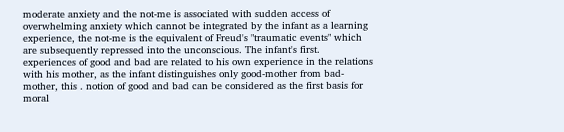moderate anxiety and the not-me is associated with sudden access of overwhelming anxiety which cannot be integrated by the infant as a learning experience, the not-me is the equivalent of Freud's "traumatic events" which are subsequently repressed into the unconscious. The infant's first. experiences of good and bad are related to his own experience in the relations with his mother, as the infant distinguishes only good-mother from bad-mother, this . notion of good and bad can be considered as the first basis for moral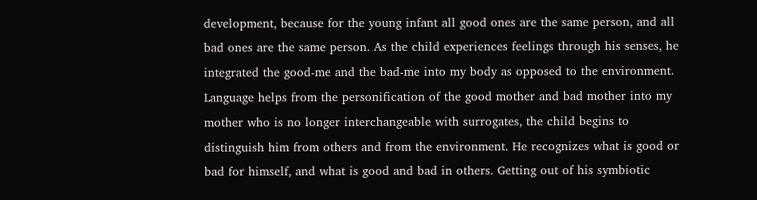development, because for the young infant all good ones are the same person, and all bad ones are the same person. As the child experiences feelings through his senses, he integrated the good-me and the bad-me into my body as opposed to the environment. Language helps from the personification of the good mother and bad mother into my mother who is no longer interchangeable with surrogates, the child begins to distinguish him from others and from the environment. He recognizes what is good or bad for himself, and what is good and bad in others. Getting out of his symbiotic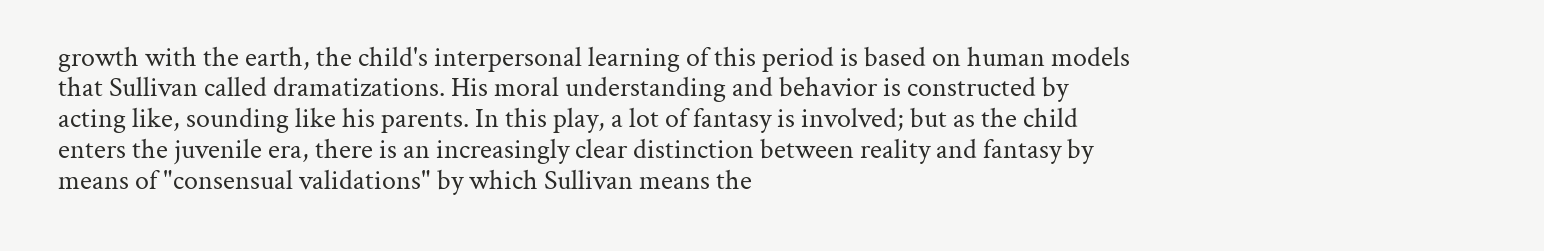growth with the earth, the child's interpersonal learning of this period is based on human models that Sullivan called dramatizations. His moral understanding and behavior is constructed by acting like, sounding like his parents. In this play, a lot of fantasy is involved; but as the child enters the juvenile era, there is an increasingly clear distinction between reality and fantasy by means of "consensual validations" by which Sullivan means the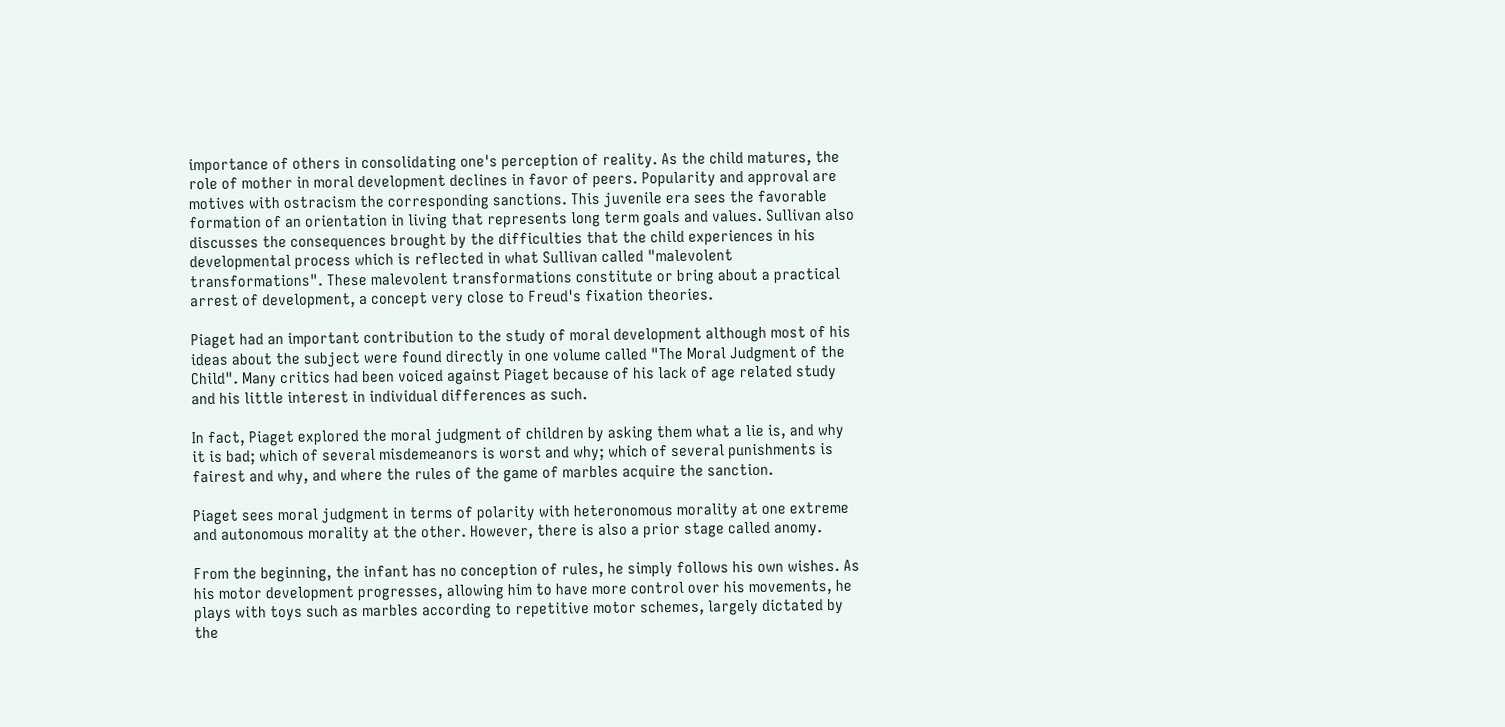importance of others in consolidating one's perception of reality. As the child matures, the role of mother in moral development declines in favor of peers. Popularity and approval are motives with ostracism the corresponding sanctions. This juvenile era sees the favorable formation of an orientation in living that represents long term goals and values. Sullivan also discusses the consequences brought by the difficulties that the child experiences in his developmental process which is reflected in what Sullivan called "malevolent transformations". These malevolent transformations constitute or bring about a practical arrest of development, a concept very close to Freud's fixation theories.

Piaget had an important contribution to the study of moral development although most of his ideas about the subject were found directly in one volume called "The Moral Judgment of the Child". Many critics had been voiced against Piaget because of his lack of age related study and his little interest in individual differences as such.

In fact, Piaget explored the moral judgment of children by asking them what a lie is, and why it is bad; which of several misdemeanors is worst and why; which of several punishments is fairest and why, and where the rules of the game of marbles acquire the sanction.

Piaget sees moral judgment in terms of polarity with heteronomous morality at one extreme and autonomous morality at the other. However, there is also a prior stage called anomy.

From the beginning, the infant has no conception of rules, he simply follows his own wishes. As his motor development progresses, allowing him to have more control over his movements, he plays with toys such as marbles according to repetitive motor schemes, largely dictated by the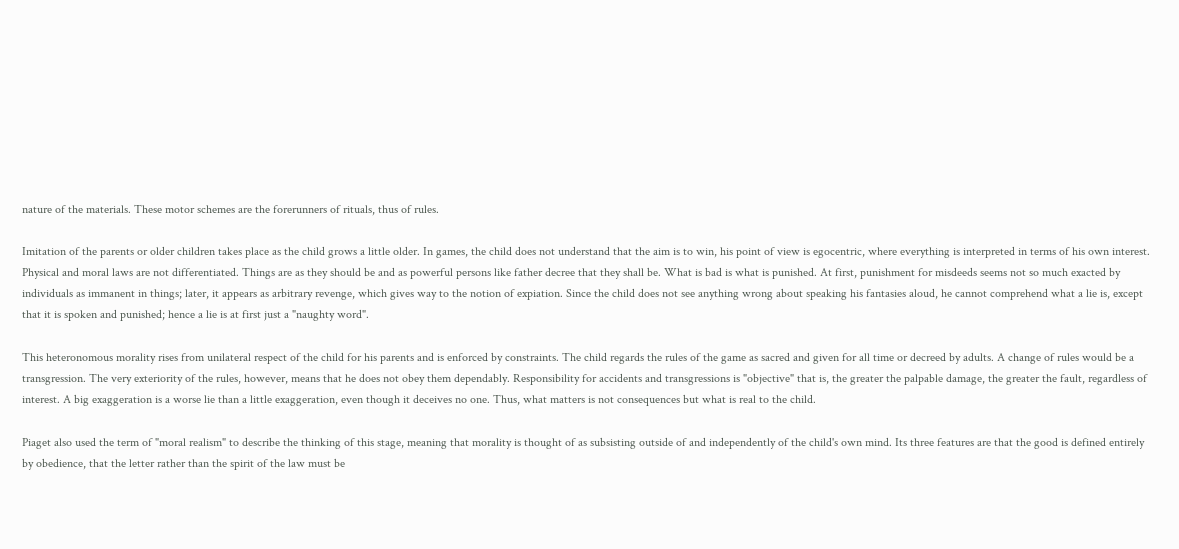nature of the materials. These motor schemes are the forerunners of rituals, thus of rules.

Imitation of the parents or older children takes place as the child grows a little older. In games, the child does not understand that the aim is to win, his point of view is egocentric, where everything is interpreted in terms of his own interest. Physical and moral laws are not differentiated. Things are as they should be and as powerful persons like father decree that they shall be. What is bad is what is punished. At first, punishment for misdeeds seems not so much exacted by individuals as immanent in things; later, it appears as arbitrary revenge, which gives way to the notion of expiation. Since the child does not see anything wrong about speaking his fantasies aloud, he cannot comprehend what a lie is, except that it is spoken and punished; hence a lie is at first just a "naughty word".

This heteronomous morality rises from unilateral respect of the child for his parents and is enforced by constraints. The child regards the rules of the game as sacred and given for all time or decreed by adults. A change of rules would be a transgression. The very exteriority of the rules, however, means that he does not obey them dependably. Responsibility for accidents and transgressions is "objective" that is, the greater the palpable damage, the greater the fault, regardless of interest. A big exaggeration is a worse lie than a little exaggeration, even though it deceives no one. Thus, what matters is not consequences but what is real to the child.

Piaget also used the term of "moral realism" to describe the thinking of this stage, meaning that morality is thought of as subsisting outside of and independently of the child's own mind. Its three features are that the good is defined entirely by obedience, that the letter rather than the spirit of the law must be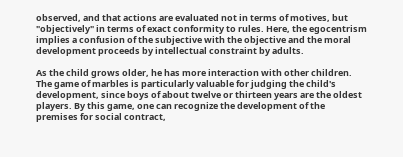observed, and that actions are evaluated not in terms of motives, but "objectively" in terms of exact conformity to rules. Here, the egocentrism implies a confusion of the subjective with the objective and the moral development proceeds by intellectual constraint by adults.

As the child grows older, he has more interaction with other children. The game of marbles is particularly valuable for judging the child's development, since boys of about twelve or thirteen years are the oldest players. By this game, one can recognize the development of the premises for social contract,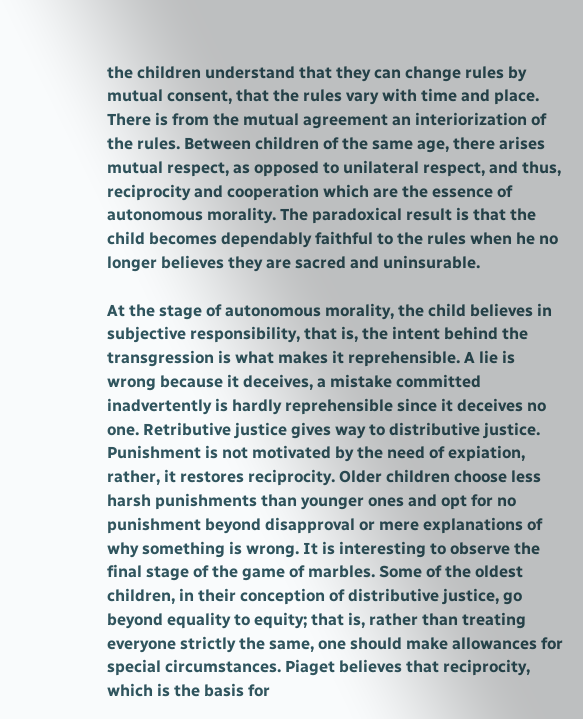the children understand that they can change rules by mutual consent, that the rules vary with time and place. There is from the mutual agreement an interiorization of the rules. Between children of the same age, there arises mutual respect, as opposed to unilateral respect, and thus, reciprocity and cooperation which are the essence of autonomous morality. The paradoxical result is that the child becomes dependably faithful to the rules when he no longer believes they are sacred and uninsurable.

At the stage of autonomous morality, the child believes in subjective responsibility, that is, the intent behind the transgression is what makes it reprehensible. A lie is wrong because it deceives, a mistake committed inadvertently is hardly reprehensible since it deceives no one. Retributive justice gives way to distributive justice. Punishment is not motivated by the need of expiation, rather, it restores reciprocity. Older children choose less harsh punishments than younger ones and opt for no punishment beyond disapproval or mere explanations of why something is wrong. It is interesting to observe the final stage of the game of marbles. Some of the oldest children, in their conception of distributive justice, go beyond equality to equity; that is, rather than treating everyone strictly the same, one should make allowances for special circumstances. Piaget believes that reciprocity, which is the basis for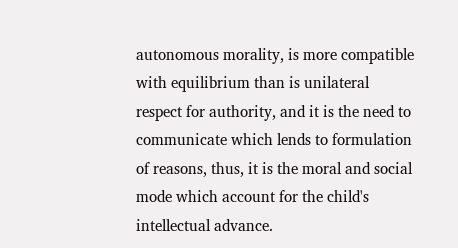autonomous morality, is more compatible with equilibrium than is unilateral respect for authority, and it is the need to communicate which lends to formulation of reasons, thus, it is the moral and social mode which account for the child's intellectual advance.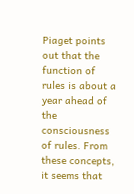Piaget points out that the function of rules is about a year ahead of the consciousness of rules. From these concepts, it seems that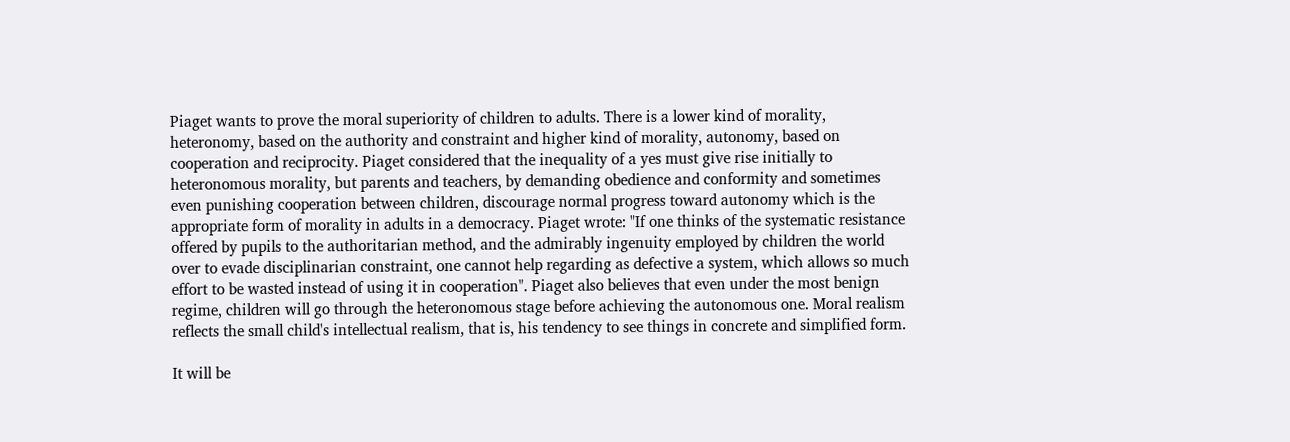Piaget wants to prove the moral superiority of children to adults. There is a lower kind of morality, heteronomy, based on the authority and constraint and higher kind of morality, autonomy, based on cooperation and reciprocity. Piaget considered that the inequality of a yes must give rise initially to heteronomous morality, but parents and teachers, by demanding obedience and conformity and sometimes even punishing cooperation between children, discourage normal progress toward autonomy which is the appropriate form of morality in adults in a democracy. Piaget wrote: "If one thinks of the systematic resistance offered by pupils to the authoritarian method, and the admirably ingenuity employed by children the world over to evade disciplinarian constraint, one cannot help regarding as defective a system, which allows so much effort to be wasted instead of using it in cooperation". Piaget also believes that even under the most benign regime, children will go through the heteronomous stage before achieving the autonomous one. Moral realism reflects the small child's intellectual realism, that is, his tendency to see things in concrete and simplified form.

It will be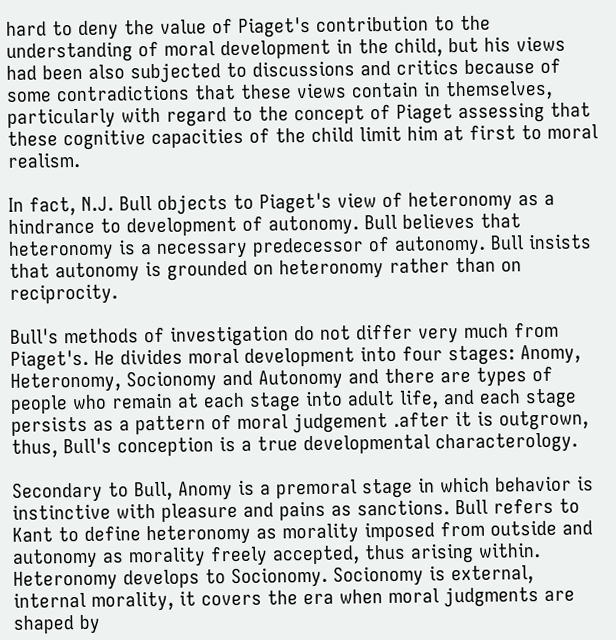hard to deny the value of Piaget's contribution to the understanding of moral development in the child, but his views had been also subjected to discussions and critics because of some contradictions that these views contain in themselves, particularly with regard to the concept of Piaget assessing that these cognitive capacities of the child limit him at first to moral realism.

In fact, N.J. Bull objects to Piaget's view of heteronomy as a hindrance to development of autonomy. Bull believes that heteronomy is a necessary predecessor of autonomy. Bull insists that autonomy is grounded on heteronomy rather than on reciprocity.

Bull's methods of investigation do not differ very much from Piaget's. He divides moral development into four stages: Anomy, Heteronomy, Socionomy and Autonomy and there are types of people who remain at each stage into adult life, and each stage persists as a pattern of moral judgement .after it is outgrown, thus, Bull's conception is a true developmental characterology.

Secondary to Bull, Anomy is a premoral stage in which behavior is instinctive with pleasure and pains as sanctions. Bull refers to Kant to define heteronomy as morality imposed from outside and autonomy as morality freely accepted, thus arising within. Heteronomy develops to Socionomy. Socionomy is external, internal morality, it covers the era when moral judgments are shaped by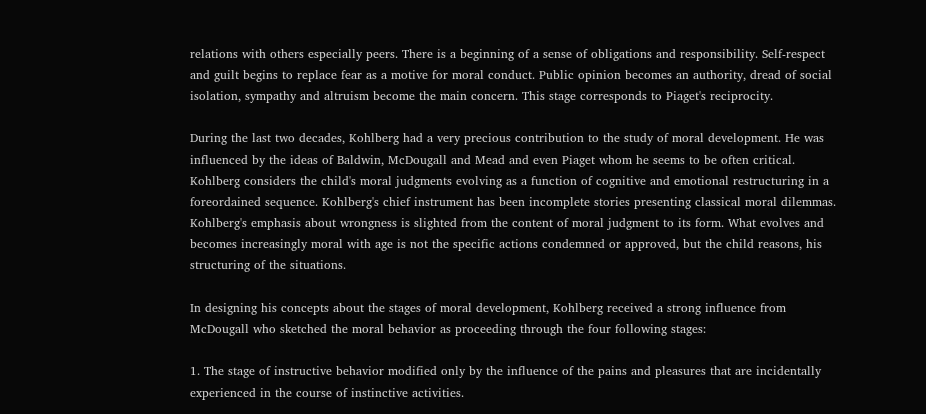relations with others especially peers. There is a beginning of a sense of obligations and responsibility. Self-respect and guilt begins to replace fear as a motive for moral conduct. Public opinion becomes an authority, dread of social isolation, sympathy and altruism become the main concern. This stage corresponds to Piaget's reciprocity.

During the last two decades, Kohlberg had a very precious contribution to the study of moral development. He was influenced by the ideas of Baldwin, McDougall and Mead and even Piaget whom he seems to be often critical. Kohlberg considers the child's moral judgments evolving as a function of cognitive and emotional restructuring in a foreordained sequence. Kohlberg's chief instrument has been incomplete stories presenting classical moral dilemmas. Kohlberg's emphasis about wrongness is slighted from the content of moral judgment to its form. What evolves and becomes increasingly moral with age is not the specific actions condemned or approved, but the child reasons, his structuring of the situations.

In designing his concepts about the stages of moral development, Kohlberg received a strong influence from McDougall who sketched the moral behavior as proceeding through the four following stages:

1. The stage of instructive behavior modified only by the influence of the pains and pleasures that are incidentally experienced in the course of instinctive activities.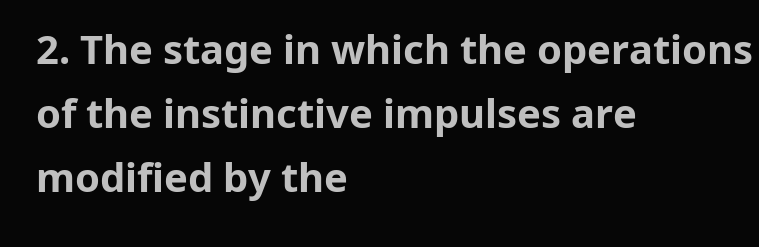2. The stage in which the operations of the instinctive impulses are modified by the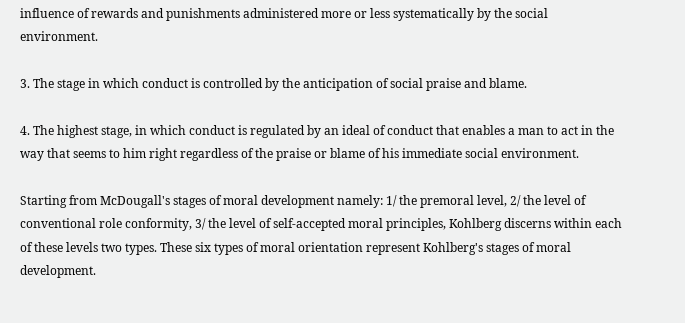influence of rewards and punishments administered more or less systematically by the social environment.

3. The stage in which conduct is controlled by the anticipation of social praise and blame.

4. The highest stage, in which conduct is regulated by an ideal of conduct that enables a man to act in the way that seems to him right regardless of the praise or blame of his immediate social environment.

Starting from McDougall's stages of moral development namely: 1/ the premoral level, 2/ the level of conventional role conformity, 3/ the level of self-accepted moral principles, Kohlberg discerns within each of these levels two types. These six types of moral orientation represent Kohlberg's stages of moral development.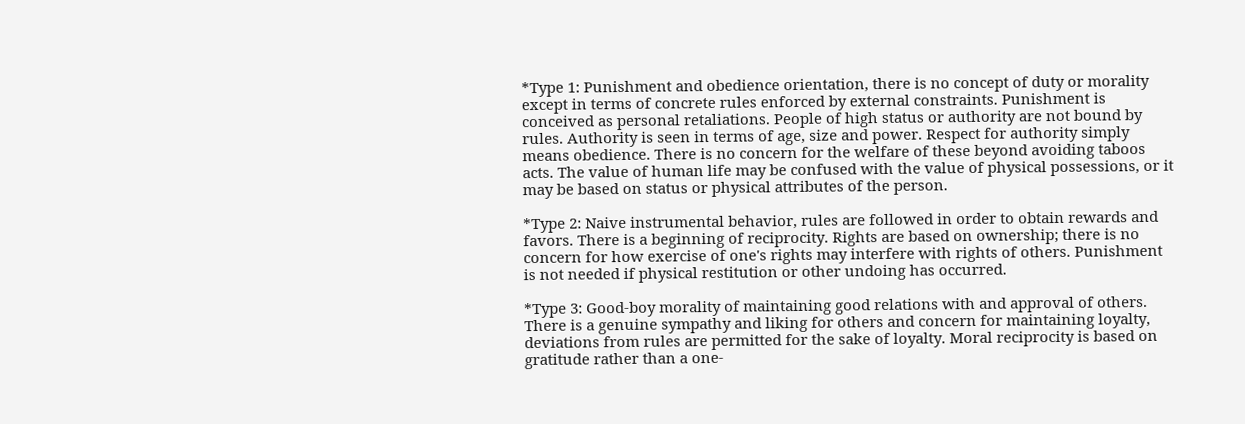*Type 1: Punishment and obedience orientation, there is no concept of duty or morality except in terms of concrete rules enforced by external constraints. Punishment is conceived as personal retaliations. People of high status or authority are not bound by rules. Authority is seen in terms of age, size and power. Respect for authority simply means obedience. There is no concern for the welfare of these beyond avoiding taboos acts. The value of human life may be confused with the value of physical possessions, or it may be based on status or physical attributes of the person.

*Type 2: Naive instrumental behavior, rules are followed in order to obtain rewards and favors. There is a beginning of reciprocity. Rights are based on ownership; there is no concern for how exercise of one's rights may interfere with rights of others. Punishment is not needed if physical restitution or other undoing has occurred.

*Type 3: Good-boy morality of maintaining good relations with and approval of others. There is a genuine sympathy and liking for others and concern for maintaining loyalty, deviations from rules are permitted for the sake of loyalty. Moral reciprocity is based on gratitude rather than a one-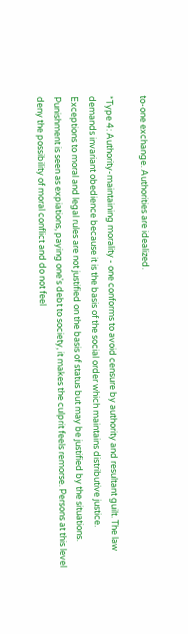to-one exchange. Authorities are idealized.

*Type 4: Authority-maintaining morality - one conforms to avoid censure by authority and resultant guilt. The law demands invariant obedience because it is the basis of the social order which maintains distributive justice. Exceptions to moral and legal rules are not justified on the basis of status but may be justified by the situations. Punishment is seen as expiations, paying one's debt to society, it makes the culprit feels remorse. Persons at this level deny the possibility of moral conflict and do not feel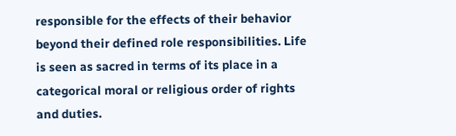responsible for the effects of their behavior beyond their defined role responsibilities. Life is seen as sacred in terms of its place in a categorical moral or religious order of rights and duties.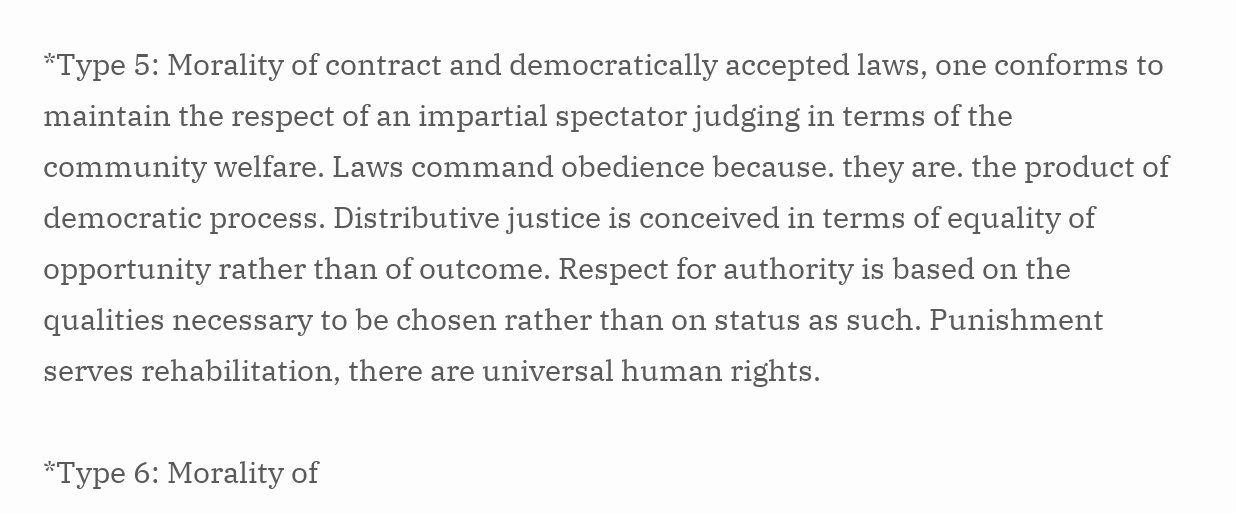*Type 5: Morality of contract and democratically accepted laws, one conforms to maintain the respect of an impartial spectator judging in terms of the community welfare. Laws command obedience because. they are. the product of democratic process. Distributive justice is conceived in terms of equality of opportunity rather than of outcome. Respect for authority is based on the qualities necessary to be chosen rather than on status as such. Punishment serves rehabilitation, there are universal human rights.

*Type 6: Morality of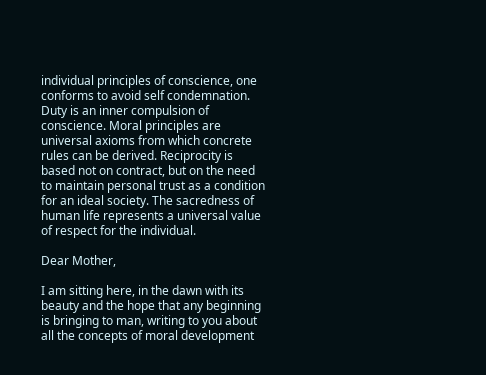individual principles of conscience, one conforms to avoid self condemnation. Duty is an inner compulsion of conscience. Moral principles are universal axioms from which concrete rules can be derived. Reciprocity is based not on contract, but on the need to maintain personal trust as a condition for an ideal society. The sacredness of human life represents a universal value of respect for the individual.

Dear Mother,

I am sitting here, in the dawn with its beauty and the hope that any beginning is bringing to man, writing to you about all the concepts of moral development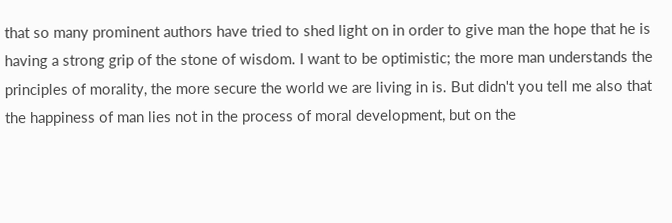that so many prominent authors have tried to shed light on in order to give man the hope that he is having a strong grip of the stone of wisdom. I want to be optimistic; the more man understands the principles of morality, the more secure the world we are living in is. But didn't you tell me also that the happiness of man lies not in the process of moral development, but on the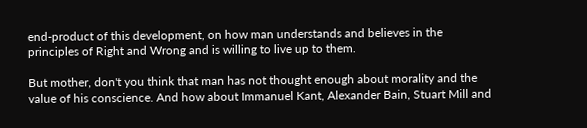end-product of this development, on how man understands and believes in the principles of Right and Wrong and is willing to live up to them.

But mother, don't you think that man has not thought enough about morality and the value of his conscience. And how about Immanuel Kant, Alexander Bain, Stuart Mill and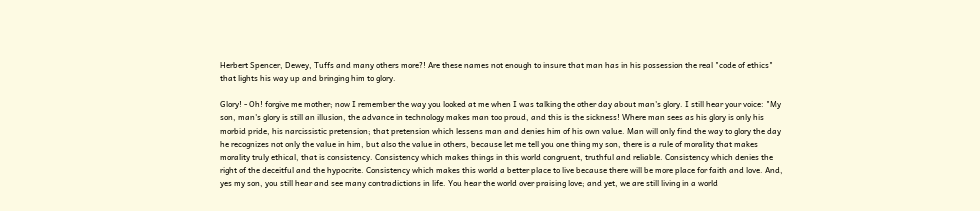Herbert Spencer, Dewey, Tuffs and many others more?! Are these names not enough to insure that man has in his possession the real "code of ethics" that lights his way up and bringing him to glory.

Glory! - Oh! forgive me mother; now I remember the way you looked at me when I was talking the other day about man's glory. I still hear your voice: "My son, man's glory is still an illusion, the advance in technology makes man too proud, and this is the sickness! Where man sees as his glory is only his morbid pride, his narcissistic pretension; that pretension which lessens man and denies him of his own value. Man will only find the way to glory the day he recognizes not only the value in him, but also the value in others, because let me tell you one thing my son, there is a rule of morality that makes morality truly ethical, that is consistency. Consistency which makes things in this world congruent, truthful and reliable. Consistency which denies the right of the deceitful and the hypocrite. Consistency which makes this world a better place to live because there will be more place for faith and love. And, yes my son, you still hear and see many contradictions in life. You hear the world over praising love; and yet, we are still living in a world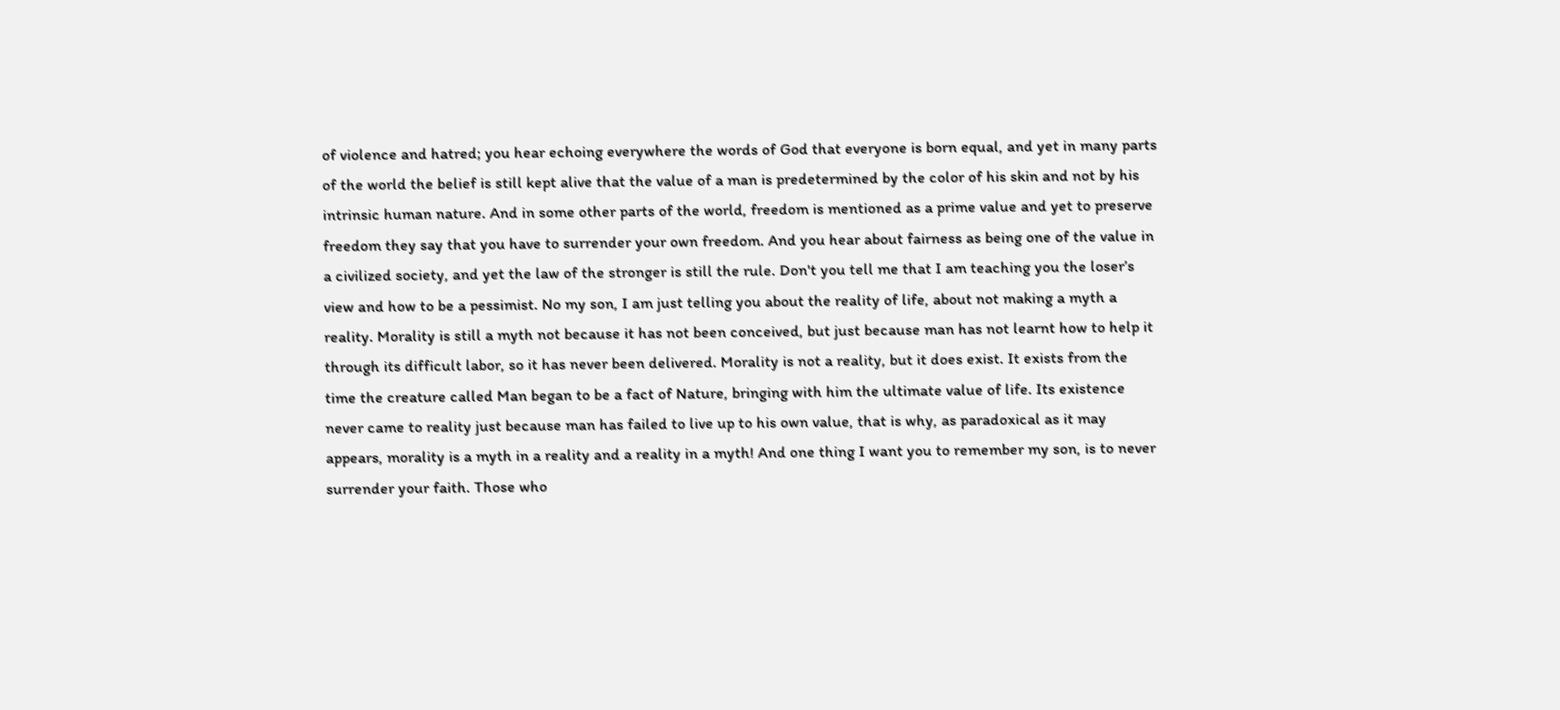of violence and hatred; you hear echoing everywhere the words of God that everyone is born equal, and yet in many parts of the world the belief is still kept alive that the value of a man is predetermined by the color of his skin and not by his intrinsic human nature. And in some other parts of the world, freedom is mentioned as a prime value and yet to preserve freedom they say that you have to surrender your own freedom. And you hear about fairness as being one of the value in a civilized society, and yet the law of the stronger is still the rule. Don't you tell me that I am teaching you the loser’s view and how to be a pessimist. No my son, I am just telling you about the reality of life, about not making a myth a reality. Morality is still a myth not because it has not been conceived, but just because man has not learnt how to help it through its difficult labor, so it has never been delivered. Morality is not a reality, but it does exist. It exists from the time the creature called Man began to be a fact of Nature, bringing with him the ultimate value of life. Its existence never came to reality just because man has failed to live up to his own value, that is why, as paradoxical as it may appears, morality is a myth in a reality and a reality in a myth! And one thing I want you to remember my son, is to never surrender your faith. Those who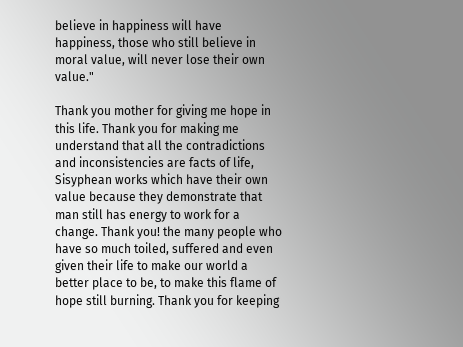believe in happiness will have happiness, those who still believe in moral value, will never lose their own value."

Thank you mother for giving me hope in this life. Thank you for making me understand that all the contradictions and inconsistencies are facts of life, Sisyphean works which have their own value because they demonstrate that man still has energy to work for a change. Thank you! the many people who have so much toiled, suffered and even given their life to make our world a better place to be, to make this flame of hope still burning. Thank you for keeping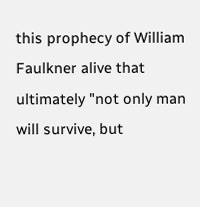this prophecy of William Faulkner alive that ultimately "not only man will survive, but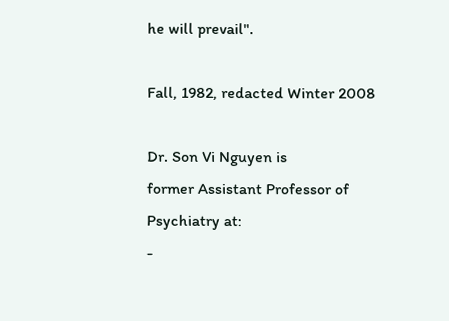he will prevail".

Fall, 1982, redacted Winter 2008

Dr. Son Vi Nguyen is
former Assistant Professor of Psychiatry at:
-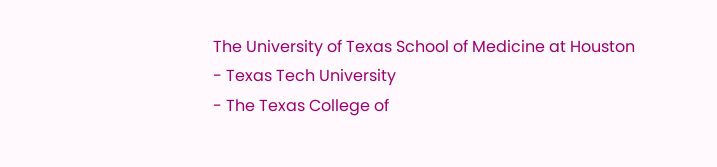The University of Texas School of Medicine at Houston
- Texas Tech University
- The Texas College of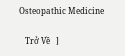Osteopathic Medicine

   Trở Về   ]